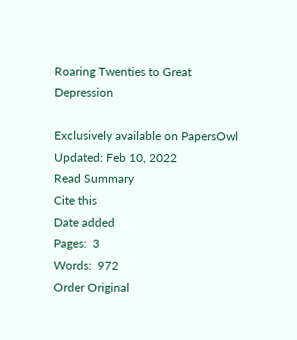Roaring Twenties to Great Depression

Exclusively available on PapersOwl
Updated: Feb 10, 2022
Read Summary
Cite this
Date added
Pages:  3
Words:  972
Order Original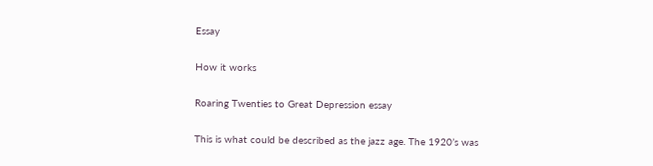Essay

How it works

Roaring Twenties to Great Depression essay

This is what could be described as the jazz age. The 1920’s was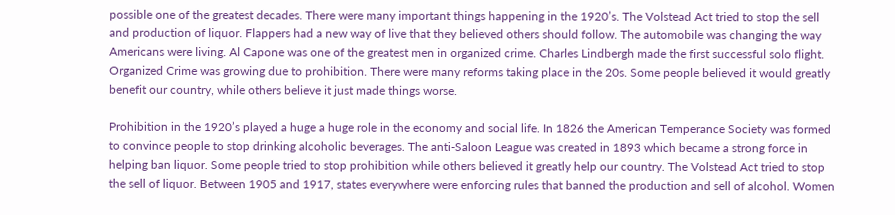possible one of the greatest decades. There were many important things happening in the 1920’s. The Volstead Act tried to stop the sell and production of liquor. Flappers had a new way of live that they believed others should follow. The automobile was changing the way Americans were living. Al Capone was one of the greatest men in organized crime. Charles Lindbergh made the first successful solo flight. Organized Crime was growing due to prohibition. There were many reforms taking place in the 20s. Some people believed it would greatly benefit our country, while others believe it just made things worse.

Prohibition in the 1920’s played a huge a huge role in the economy and social life. In 1826 the American Temperance Society was formed to convince people to stop drinking alcoholic beverages. The anti-Saloon League was created in 1893 which became a strong force in helping ban liquor. Some people tried to stop prohibition while others believed it greatly help our country. The Volstead Act tried to stop the sell of liquor. Between 1905 and 1917, states everywhere were enforcing rules that banned the production and sell of alcohol. Women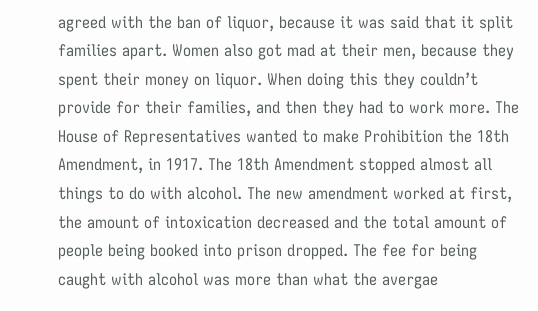agreed with the ban of liquor, because it was said that it split families apart. Women also got mad at their men, because they spent their money on liquor. When doing this they couldn’t provide for their families, and then they had to work more. The House of Representatives wanted to make Prohibition the 18th Amendment, in 1917. The 18th Amendment stopped almost all things to do with alcohol. The new amendment worked at first, the amount of intoxication decreased and the total amount of people being booked into prison dropped. The fee for being caught with alcohol was more than what the avergae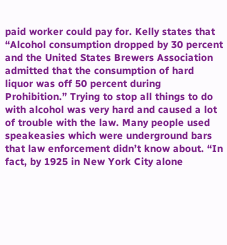paid worker could pay for. Kelly states that “Alcohol consumption dropped by 30 percent and the United States Brewers Association admitted that the consumption of hard liquor was off 50 percent during Prohibition.” Trying to stop all things to do with alcohol was very hard and caused a lot of trouble with the law. Many people used speakeasies which were underground bars that law enforcement didn’t know about. “In fact, by 1925 in New York City alone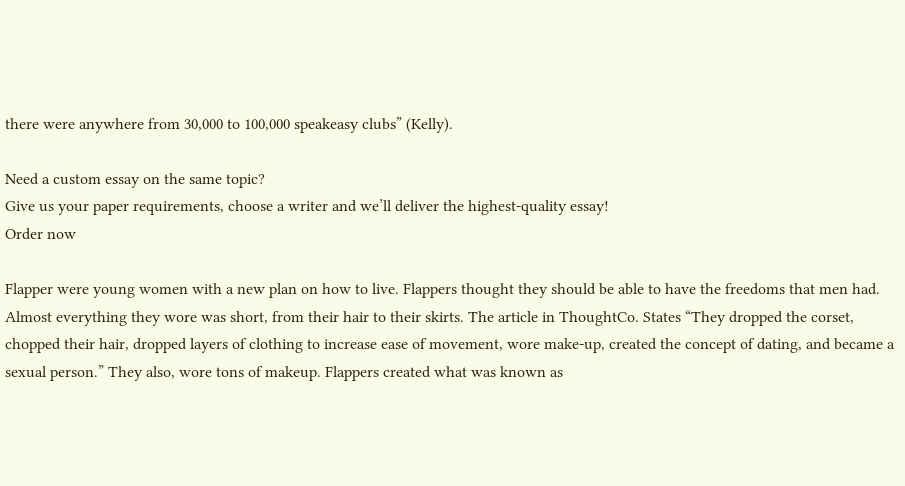there were anywhere from 30,000 to 100,000 speakeasy clubs” (Kelly).

Need a custom essay on the same topic?
Give us your paper requirements, choose a writer and we’ll deliver the highest-quality essay!
Order now

Flapper were young women with a new plan on how to live. Flappers thought they should be able to have the freedoms that men had. Almost everything they wore was short, from their hair to their skirts. The article in ThoughtCo. States “They dropped the corset, chopped their hair, dropped layers of clothing to increase ease of movement, wore make-up, created the concept of dating, and became a sexual person.” They also, wore tons of makeup. Flappers created what was known as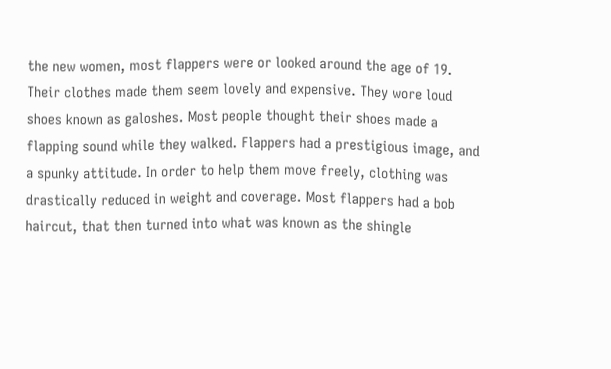the new women, most flappers were or looked around the age of 19. Their clothes made them seem lovely and expensive. They wore loud shoes known as galoshes. Most people thought their shoes made a flapping sound while they walked. Flappers had a prestigious image, and a spunky attitude. In order to help them move freely, clothing was drastically reduced in weight and coverage. Most flappers had a bob haircut, that then turned into what was known as the shingle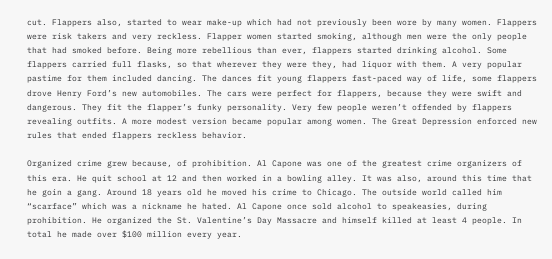cut. Flappers also, started to wear make-up which had not previously been wore by many women. Flappers were risk takers and very reckless. Flapper women started smoking, although men were the only people that had smoked before. Being more rebellious than ever, flappers started drinking alcohol. Some flappers carried full flasks, so that wherever they were they, had liquor with them. A very popular pastime for them included dancing. The dances fit young flappers fast-paced way of life, some flappers drove Henry Ford’s new automobiles. The cars were perfect for flappers, because they were swift and dangerous. They fit the flapper’s funky personality. Very few people weren’t offended by flappers revealing outfits. A more modest version became popular among women. The Great Depression enforced new rules that ended flappers reckless behavior.

Organized crime grew because, of prohibition. Al Capone was one of the greatest crime organizers of this era. He quit school at 12 and then worked in a bowling alley. It was also, around this time that he goin a gang. Around 18 years old he moved his crime to Chicago. The outside world called him “scarface” which was a nickname he hated. Al Capone once sold alcohol to speakeasies, during prohibition. He organized the St. Valentine’s Day Massacre and himself killed at least 4 people. In total he made over $100 million every year.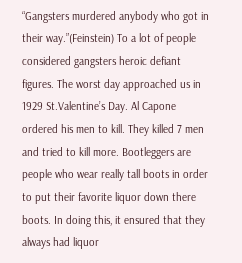“Gangsters murdered anybody who got in their way.”(Feinstein) To a lot of people considered gangsters heroic defiant figures. The worst day approached us in 1929 St.Valentine’s Day. Al Capone ordered his men to kill. They killed 7 men and tried to kill more. Bootleggers are people who wear really tall boots in order to put their favorite liquor down there boots. In doing this, it ensured that they always had liquor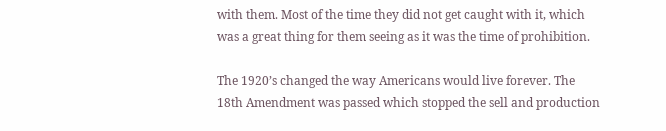with them. Most of the time they did not get caught with it, which was a great thing for them seeing as it was the time of prohibition.

The 1920’s changed the way Americans would live forever. The 18th Amendment was passed which stopped the sell and production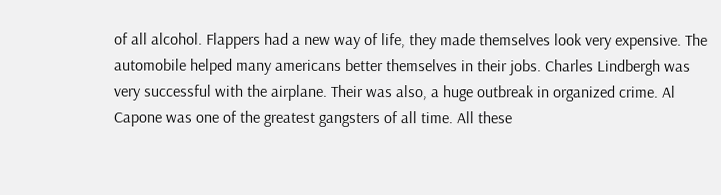of all alcohol. Flappers had a new way of life, they made themselves look very expensive. The automobile helped many americans better themselves in their jobs. Charles Lindbergh was very successful with the airplane. Their was also, a huge outbreak in organized crime. Al Capone was one of the greatest gangsters of all time. All these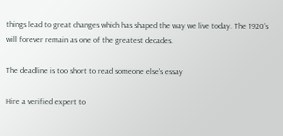things lead to great changes which has shaped the way we live today. The 1920’s will forever remain as one of the greatest decades.

The deadline is too short to read someone else's essay

Hire a verified expert to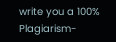write you a 100% Plagiarism-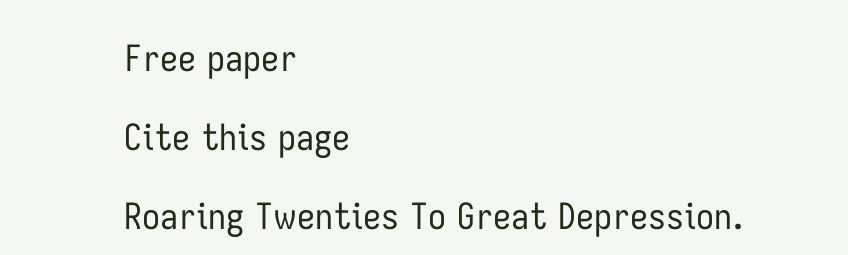Free paper

Cite this page

Roaring Twenties To Great Depression.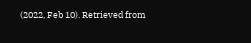(2022, Feb 10). Retrieved from